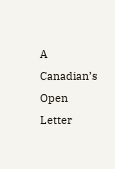A Canadian’s Open Letter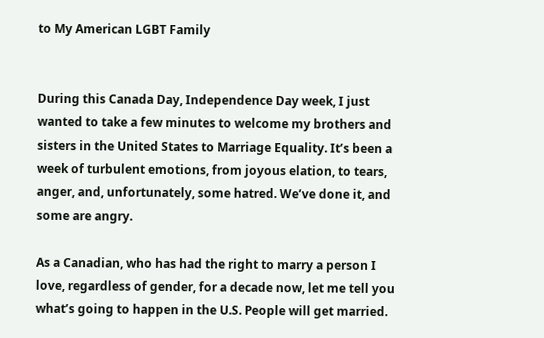to My American LGBT Family


During this Canada Day, Independence Day week, I just wanted to take a few minutes to welcome my brothers and sisters in the United States to Marriage Equality. It’s been a week of turbulent emotions, from joyous elation, to tears, anger, and, unfortunately, some hatred. We’ve done it, and some are angry.

As a Canadian, who has had the right to marry a person I love, regardless of gender, for a decade now, let me tell you what’s going to happen in the U.S. People will get married.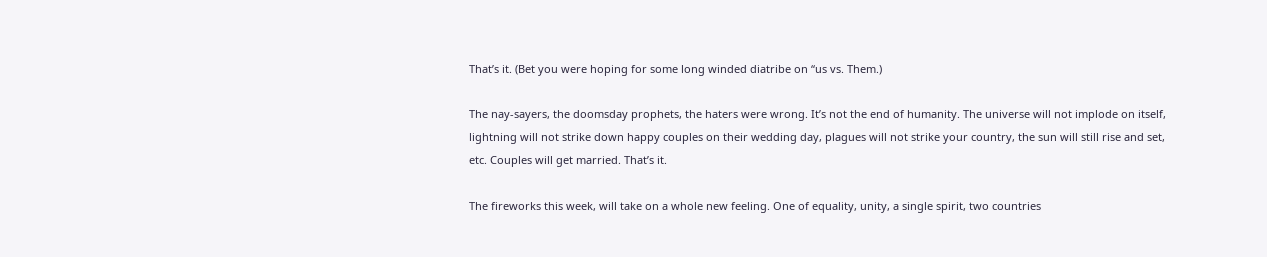That’s it. (Bet you were hoping for some long winded diatribe on “us vs. Them.)

The nay-sayers, the doomsday prophets, the haters were wrong. It’s not the end of humanity. The universe will not implode on itself, lightning will not strike down happy couples on their wedding day, plagues will not strike your country, the sun will still rise and set, etc. Couples will get married. That’s it.

The fireworks this week, will take on a whole new feeling. One of equality, unity, a single spirit, two countries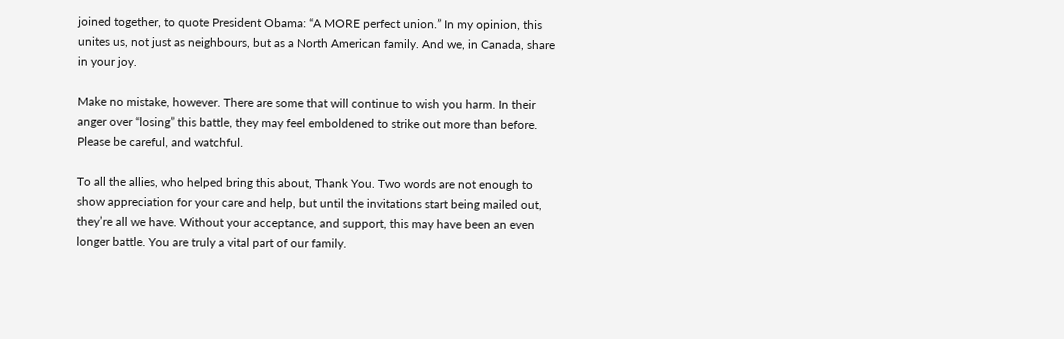joined together, to quote President Obama: “A MORE perfect union.” In my opinion, this unites us, not just as neighbours, but as a North American family. And we, in Canada, share in your joy.

Make no mistake, however. There are some that will continue to wish you harm. In their anger over “losing” this battle, they may feel emboldened to strike out more than before. Please be careful, and watchful.

To all the allies, who helped bring this about, Thank You. Two words are not enough to show appreciation for your care and help, but until the invitations start being mailed out, they’re all we have. Without your acceptance, and support, this may have been an even longer battle. You are truly a vital part of our family.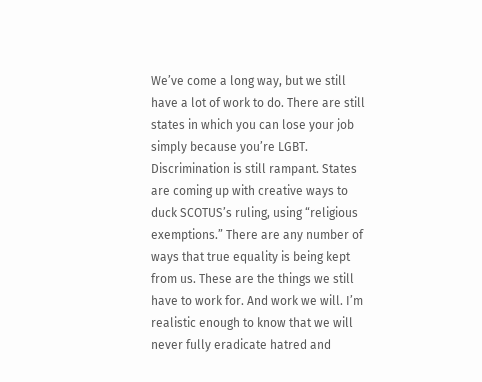We’ve come a long way, but we still have a lot of work to do. There are still states in which you can lose your job simply because you’re LGBT. Discrimination is still rampant. States are coming up with creative ways to duck SCOTUS’s ruling, using “religious exemptions.” There are any number of ways that true equality is being kept from us. These are the things we still have to work for. And work we will. I’m realistic enough to know that we will never fully eradicate hatred and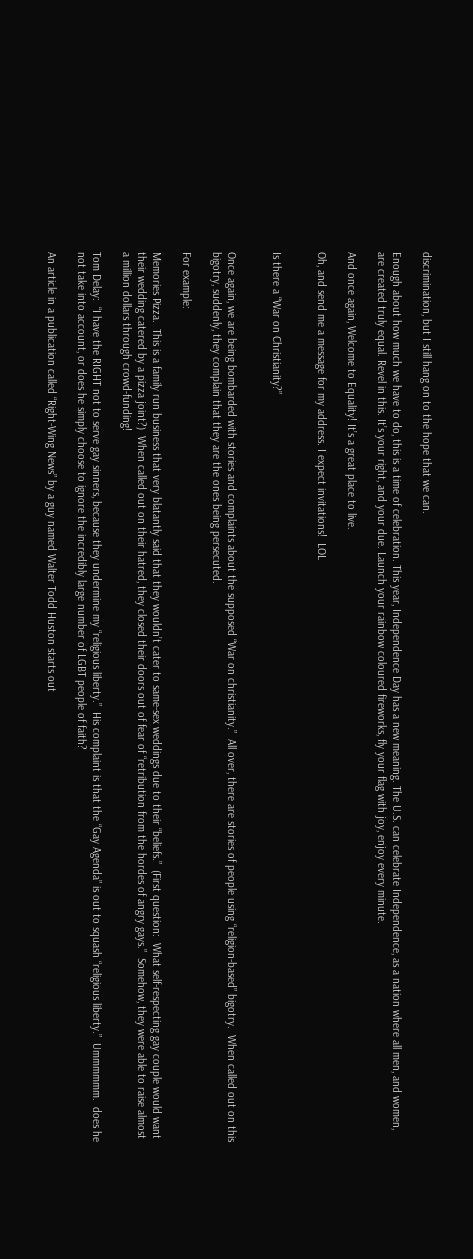discrimination, but I still hang on to the hope that we can.

Enough about how much we have to do, this is a time of celebration. This year, Independence Day has a new meaning. The U.S. can celebrate Independence, as a nation where all men, and women, are created truly equal. Revel in this. It’s your right, and your due. Launch your rainbow coloured fireworks, fly your flag with joy, enjoy every minute.

And once again, Welcome to Equality! It’s a great place to live.

Oh, and send me a message for my address. I expect invitations!  LOL


Is there a “War on Christianity?”


Once again, we are being bombarded with stories and complaints about the supposed “War on christianity.”  All over, there are stories of people using “religion-based” bigotry.  When called out on this bigotry, suddenly, they complain that they are the ones being persecuted.

For example:

Memories Pizza.  This is a family run business that very blatantly said that they wouldn’t cater to same-sex weddings due to their “beliefs.”  (First question:  What self-respecting gay couple would want their wedding catered by a pizza joint?)  When called out on their hatred, they closed their doors out of fear of “retribution from the hordes of angry gays.”  Somehow, they were able to raise almost a million dollars through crowd-funding!

Tom Delay:  “I have the RIGHT not to serve gay sinners, because they undermine my “religious liberty.”  His complaint is that the “Gay Agenda” is out to squash “religious liberty.”  Ummmmmm.  does he not take into account, or does he simply choose to ignore the incredibly large number of LGBT people of faith?

An article in a publication called “Right-Wing News” by a guy named Walter Todd Huston starts out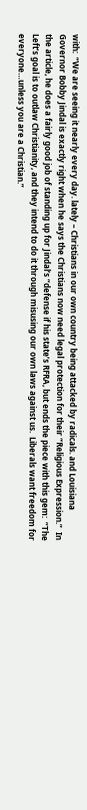with:  “We are seeing it nearly every day. lately – Christians in our own country being attacked by radicals. and Louisiana Governor Bobby Jindal is exactly right when he says the Christians now need legal protection for their “Religious Expression.”  In the article, he does a fairly good job of standing up for Jindal’s “defense if his state’s RFRA, but ends the piece with this gem:  “The Left’s goal is to outlaw Christianity, and they intend to do it through misusing our own laws against us.  Liberals want freedom for everyone…unless you are a Christian.”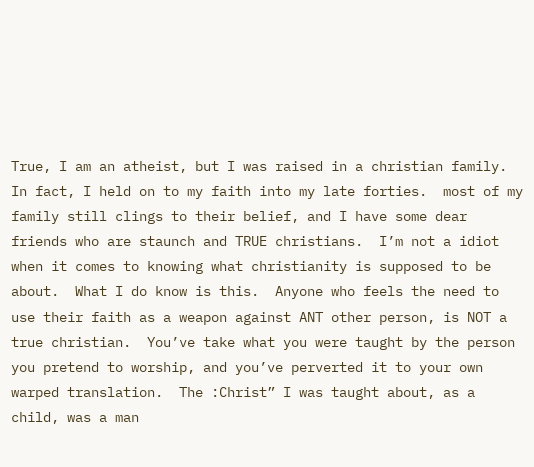True, I am an atheist, but I was raised in a christian family.  In fact, I held on to my faith into my late forties.  most of my family still clings to their belief, and I have some dear friends who are staunch and TRUE christians.  I’m not a idiot when it comes to knowing what christianity is supposed to be about.  What I do know is this.  Anyone who feels the need to use their faith as a weapon against ANT other person, is NOT a true christian.  You’ve take what you were taught by the person you pretend to worship, and you’ve perverted it to your own warped translation.  The :Christ” I was taught about, as a child, was a man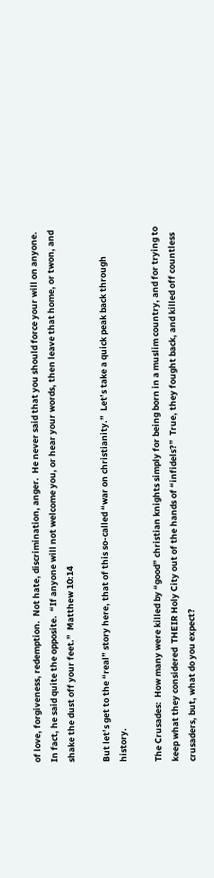of love, forgiveness, redemption.  Not hate, discrimination, anger.  He never said that you should force your will on anyone.  In fact, he said quite the opposite.  “If anyone will not welcome you, or hear your words, then leave that home, or twon, and shake the dust off your feet.”  Matthew 10:14

But let’s get to the “real” story here, that of this so-called “war on christianity.”  Let’s take a quick peak back through history.

The Crusades:  How many were killed by “good” christian knights simply for being born in a muslim country, and for trying to keep what they considered  THEIR Holy City out of the hands of “infidels?”  True, they fought back, and killed off countless crusaders, but, what do you expect?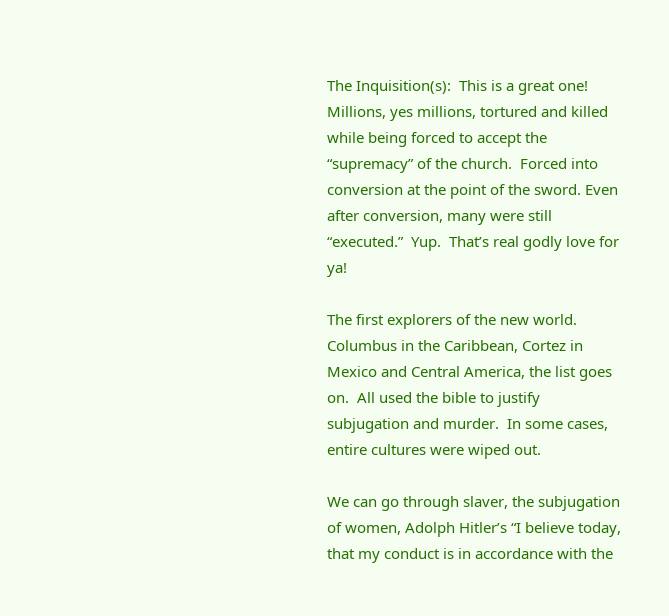The Inquisition(s):  This is a great one!  Millions, yes millions, tortured and killed while being forced to accept the “supremacy” of the church.  Forced into conversion at the point of the sword. Even after conversion, many were still “executed.”  Yup.  That’s real godly love for ya!

The first explorers of the new world.  Columbus in the Caribbean, Cortez in Mexico and Central America, the list goes on.  All used the bible to justify subjugation and murder.  In some cases, entire cultures were wiped out.

We can go through slaver, the subjugation of women, Adolph Hitler’s “I believe today, that my conduct is in accordance with the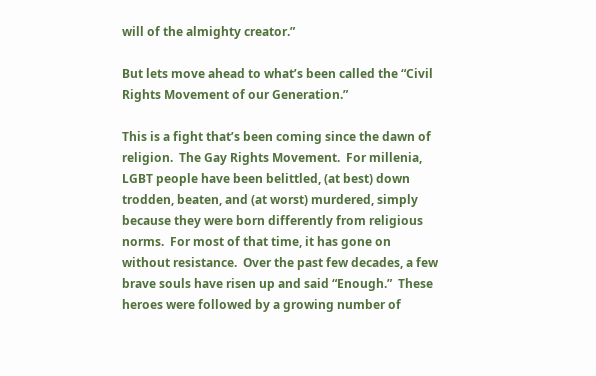will of the almighty creator.”

But lets move ahead to what’s been called the “Civil Rights Movement of our Generation.”

This is a fight that’s been coming since the dawn of religion.  The Gay Rights Movement.  For millenia, LGBT people have been belittled, (at best) down trodden, beaten, and (at worst) murdered, simply because they were born differently from religious norms.  For most of that time, it has gone on without resistance.  Over the past few decades, a few brave souls have risen up and said “Enough.”  These heroes were followed by a growing number of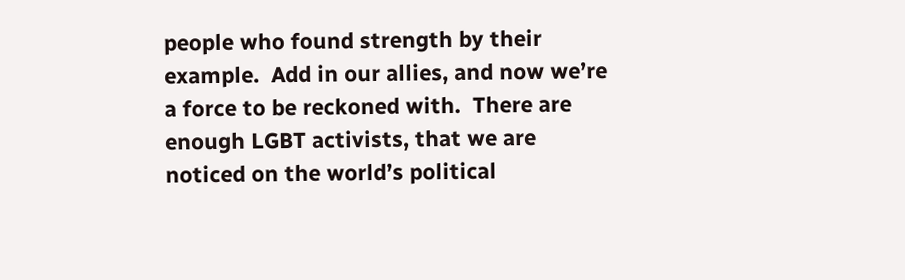people who found strength by their example.  Add in our allies, and now we’re a force to be reckoned with.  There are enough LGBT activists, that we are noticed on the world’s political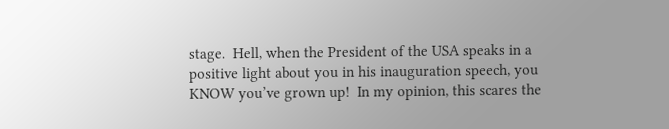stage.  Hell, when the President of the USA speaks in a positive light about you in his inauguration speech, you KNOW you’ve grown up!  In my opinion, this scares the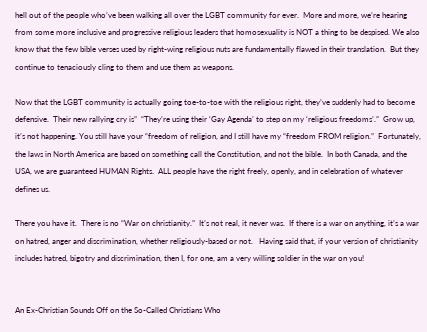hell out of the people who’ve been walking all over the LGBT community for ever.  More and more, we’re hearing from some more inclusive and progressive religious leaders that homosexuality is NOT a thing to be despised. We also know that the few bible verses used by right-wing religious nuts are fundamentally flawed in their translation.  But they continue to tenaciously cling to them and use them as weapons.

Now that the LGBT community is actually going toe-to-toe with the religious right, they’ve suddenly had to become defensive.  Their new rallying cry is”  “They’re using their ‘Gay Agenda’ to step on my ‘religious freedoms’.”  Grow up, it’s not happening. You still have your “freedom of religion, and I still have my “freedom FROM religion.”  Fortunately, the laws in North America are based on something call the Constitution, and not the bible.  In both Canada, and the USA, we are guaranteed HUMAN Rights.  ALL people have the right freely, openly, and in celebration of whatever defines us.

There you have it.  There is no “War on christianity.”  It’s not real, it never was.  If there is a war on anything, it’s a war on hatred, anger and discrimination, whether religiously-based or not.   Having said that, if your version of christianity  includes hatred, bigotry and discrimination, then I, for one, am a very willing soldier in the war on you!


An Ex-Christian Sounds Off on the So-Called Christians Who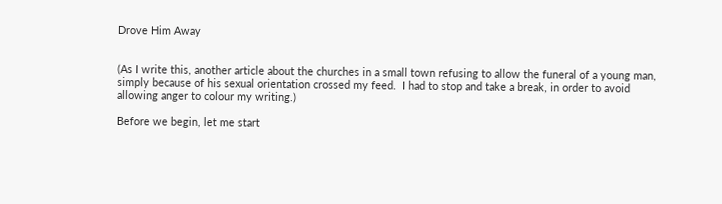Drove Him Away


(As I write this, another article about the churches in a small town refusing to allow the funeral of a young man, simply because of his sexual orientation crossed my feed.  I had to stop and take a break, in order to avoid allowing anger to colour my writing.)

Before we begin, let me start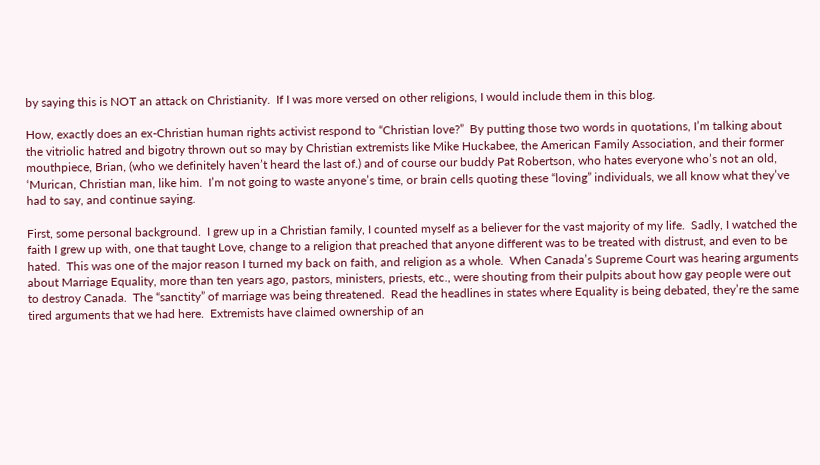by saying this is NOT an attack on Christianity.  If I was more versed on other religions, I would include them in this blog.

How, exactly does an ex-Christian human rights activist respond to “Christian love?”  By putting those two words in quotations, I’m talking about the vitriolic hatred and bigotry thrown out so may by Christian extremists like Mike Huckabee, the American Family Association, and their former mouthpiece, Brian, (who we definitely haven’t heard the last of.) and of course our buddy Pat Robertson, who hates everyone who’s not an old, ‘Murican, Christian man, like him.  I’m not going to waste anyone’s time, or brain cells quoting these “loving” individuals, we all know what they’ve had to say, and continue saying.

First, some personal background.  I grew up in a Christian family, I counted myself as a believer for the vast majority of my life.  Sadly, I watched the faith I grew up with, one that taught Love, change to a religion that preached that anyone different was to be treated with distrust, and even to be hated.  This was one of the major reason I turned my back on faith, and religion as a whole.  When Canada’s Supreme Court was hearing arguments about Marriage Equality, more than ten years ago, pastors, ministers, priests, etc., were shouting from their pulpits about how gay people were out to destroy Canada.  The “sanctity” of marriage was being threatened.  Read the headlines in states where Equality is being debated, they’re the same tired arguments that we had here.  Extremists have claimed ownership of an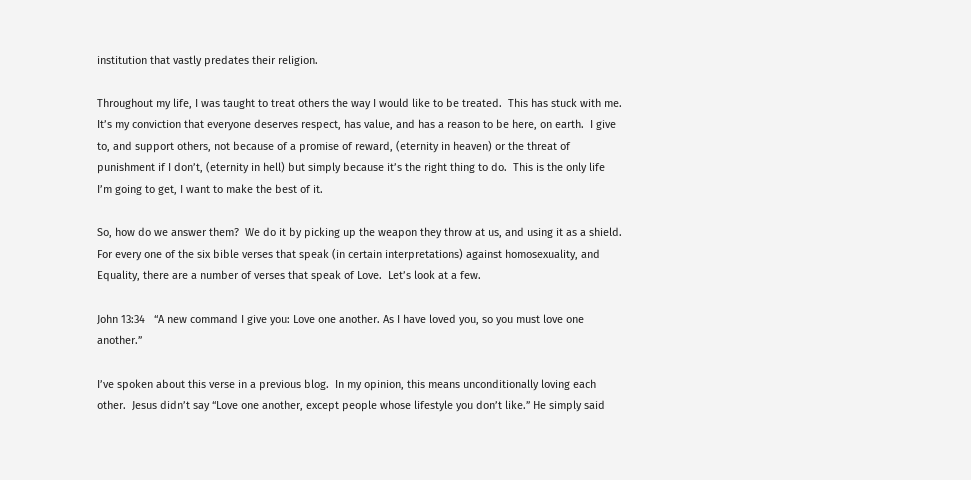institution that vastly predates their religion.

Throughout my life, I was taught to treat others the way I would like to be treated.  This has stuck with me.  It’s my conviction that everyone deserves respect, has value, and has a reason to be here, on earth.  I give to, and support others, not because of a promise of reward, (eternity in heaven) or the threat of punishment if I don’t, (eternity in hell) but simply because it’s the right thing to do.  This is the only life I’m going to get, I want to make the best of it.

So, how do we answer them?  We do it by picking up the weapon they throw at us, and using it as a shield.  For every one of the six bible verses that speak (in certain interpretations) against homosexuality, and Equality, there are a number of verses that speak of Love.  Let’s look at a few.

John 13:34   “A new command I give you: Love one another. As I have loved you, so you must love one another.”

I’ve spoken about this verse in a previous blog.  In my opinion, this means unconditionally loving each other.  Jesus didn’t say “Love one another, except people whose lifestyle you don’t like.” He simply said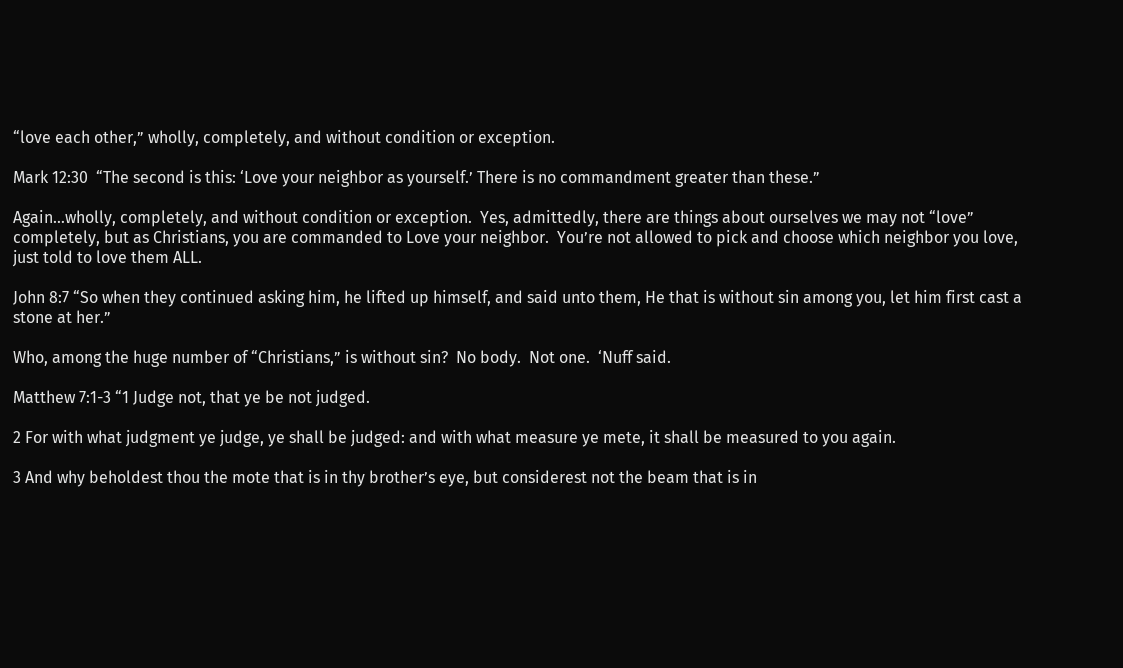“love each other,” wholly, completely, and without condition or exception.

Mark 12:30  “The second is this: ‘Love your neighbor as yourself.’ There is no commandment greater than these.”

Again…wholly, completely, and without condition or exception.  Yes, admittedly, there are things about ourselves we may not “love” completely, but as Christians, you are commanded to Love your neighbor.  You’re not allowed to pick and choose which neighbor you love, just told to love them ALL.

John 8:7 “So when they continued asking him, he lifted up himself, and said unto them, He that is without sin among you, let him first cast a stone at her.”

Who, among the huge number of “Christians,” is without sin?  No body.  Not one.  ‘Nuff said.

Matthew 7:1-3 “1 Judge not, that ye be not judged.

2 For with what judgment ye judge, ye shall be judged: and with what measure ye mete, it shall be measured to you again.

3 And why beholdest thou the mote that is in thy brother’s eye, but considerest not the beam that is in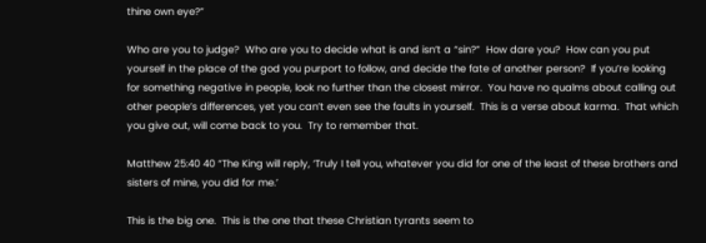thine own eye?”

Who are you to judge?  Who are you to decide what is and isn’t a “sin?”  How dare you?  How can you put yourself in the place of the god you purport to follow, and decide the fate of another person?  If you’re looking for something negative in people, look no further than the closest mirror.  You have no qualms about calling out other people’s differences, yet you can’t even see the faults in yourself.  This is a verse about karma.  That which you give out, will come back to you.  Try to remember that.

Matthew 25:40 40 “The King will reply, ‘Truly I tell you, whatever you did for one of the least of these brothers and sisters of mine, you did for me.’

This is the big one.  This is the one that these Christian tyrants seem to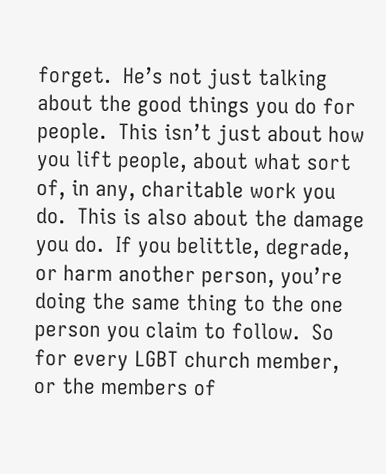forget.  He’s not just talking about the good things you do for people.  This isn’t just about how you lift people, about what sort of, in any, charitable work you do.  This is also about the damage you do.  If you belittle, degrade, or harm another person, you’re doing the same thing to the one person you claim to follow.  So for every LGBT church member, or the members of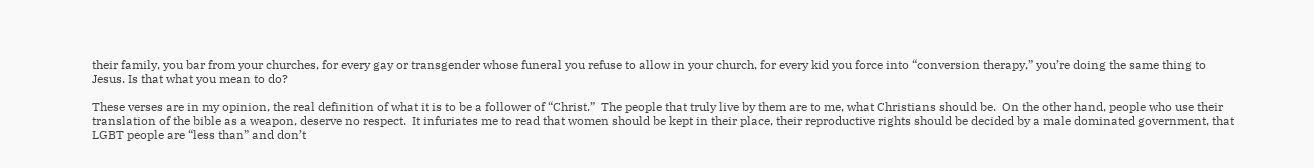their family, you bar from your churches, for every gay or transgender whose funeral you refuse to allow in your church, for every kid you force into “conversion therapy,” you’re doing the same thing to Jesus. Is that what you mean to do?

These verses are in my opinion, the real definition of what it is to be a follower of “Christ.”  The people that truly live by them are to me, what Christians should be.  On the other hand, people who use their translation of the bible as a weapon, deserve no respect.  It infuriates me to read that women should be kept in their place, their reproductive rights should be decided by a male dominated government, that LGBT people are “less than” and don’t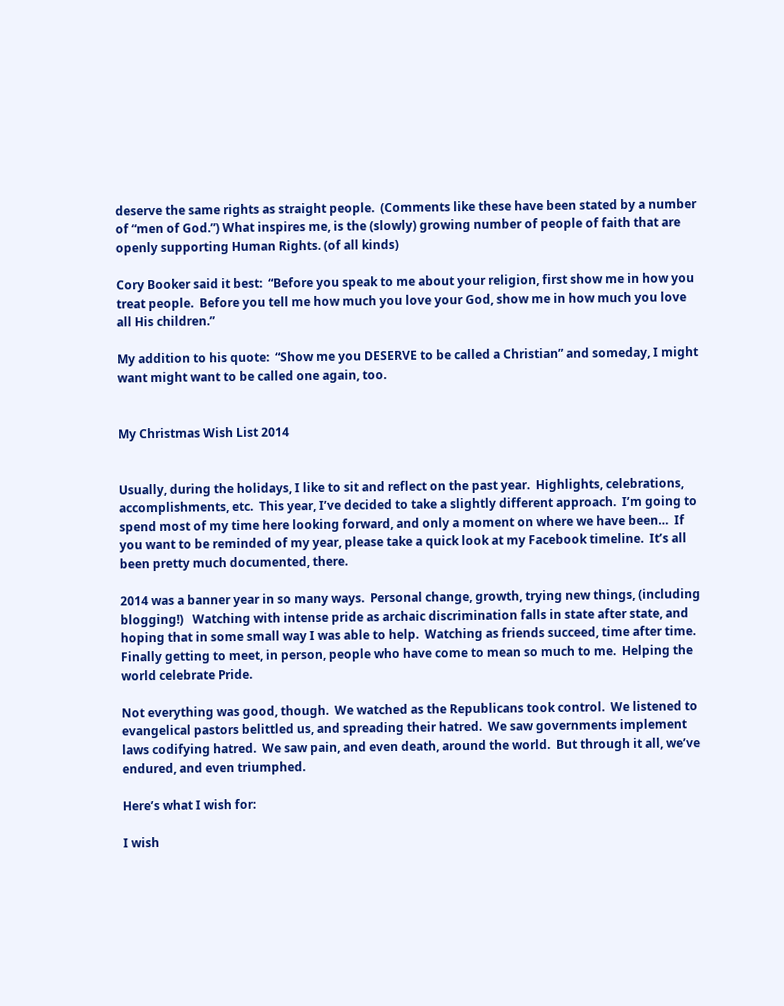deserve the same rights as straight people.  (Comments like these have been stated by a number of “men of God.”) What inspires me, is the (slowly) growing number of people of faith that are openly supporting Human Rights. (of all kinds)

Cory Booker said it best:  “Before you speak to me about your religion, first show me in how you treat people.  Before you tell me how much you love your God, show me in how much you love all His children.”

My addition to his quote:  “Show me you DESERVE to be called a Christian” and someday, I might want might want to be called one again, too.


My Christmas Wish List 2014


Usually, during the holidays, I like to sit and reflect on the past year.  Highlights, celebrations, accomplishments, etc.  This year, I’ve decided to take a slightly different approach.  I’m going to spend most of my time here looking forward, and only a moment on where we have been…  If you want to be reminded of my year, please take a quick look at my Facebook timeline.  It’s all been pretty much documented, there.

2014 was a banner year in so many ways.  Personal change, growth, trying new things, (including blogging!)   Watching with intense pride as archaic discrimination falls in state after state, and hoping that in some small way I was able to help.  Watching as friends succeed, time after time.  Finally getting to meet, in person, people who have come to mean so much to me.  Helping the world celebrate Pride.

Not everything was good, though.  We watched as the Republicans took control.  We listened to evangelical pastors belittled us, and spreading their hatred.  We saw governments implement laws codifying hatred.  We saw pain, and even death, around the world.  But through it all, we’ve endured, and even triumphed.

Here’s what I wish for:

I wish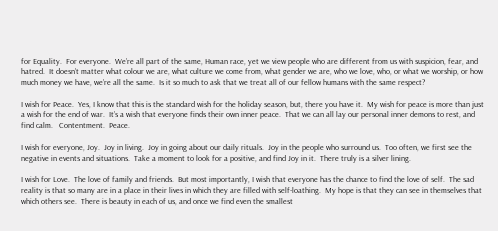for Equality.  For everyone.  We’re all part of the same, Human race, yet we view people who are different from us with suspicion, fear, and hatred.  It doesn’t matter what colour we are, what culture we come from, what gender we are, who we love, who, or what we worship, or how much money we have, we’re all the same.  Is it so much to ask that we treat all of our fellow humans with the same respect?

I wish for Peace.  Yes, I know that this is the standard wish for the holiday season, but, there you have it.  My wish for peace is more than just a wish for the end of war.  It’s a wish that everyone finds their own inner peace.  That we can all lay our personal inner demons to rest, and find calm.   Contentment.  Peace.

I wish for everyone, Joy.  Joy in living.  Joy in going about our daily rituals.  Joy in the people who surround us.  Too often, we first see the negative in events and situations.  Take a moment to look for a positive, and find Joy in it.  There truly is a silver lining.

I wish for Love.  The love of family and friends.  But most importantly, I wish that everyone has the chance to find the love of self.  The sad reality is that so many are in a place in their lives in which they are filled with self-loathing.  My hope is that they can see in themselves that which others see.  There is beauty in each of us, and once we find even the smallest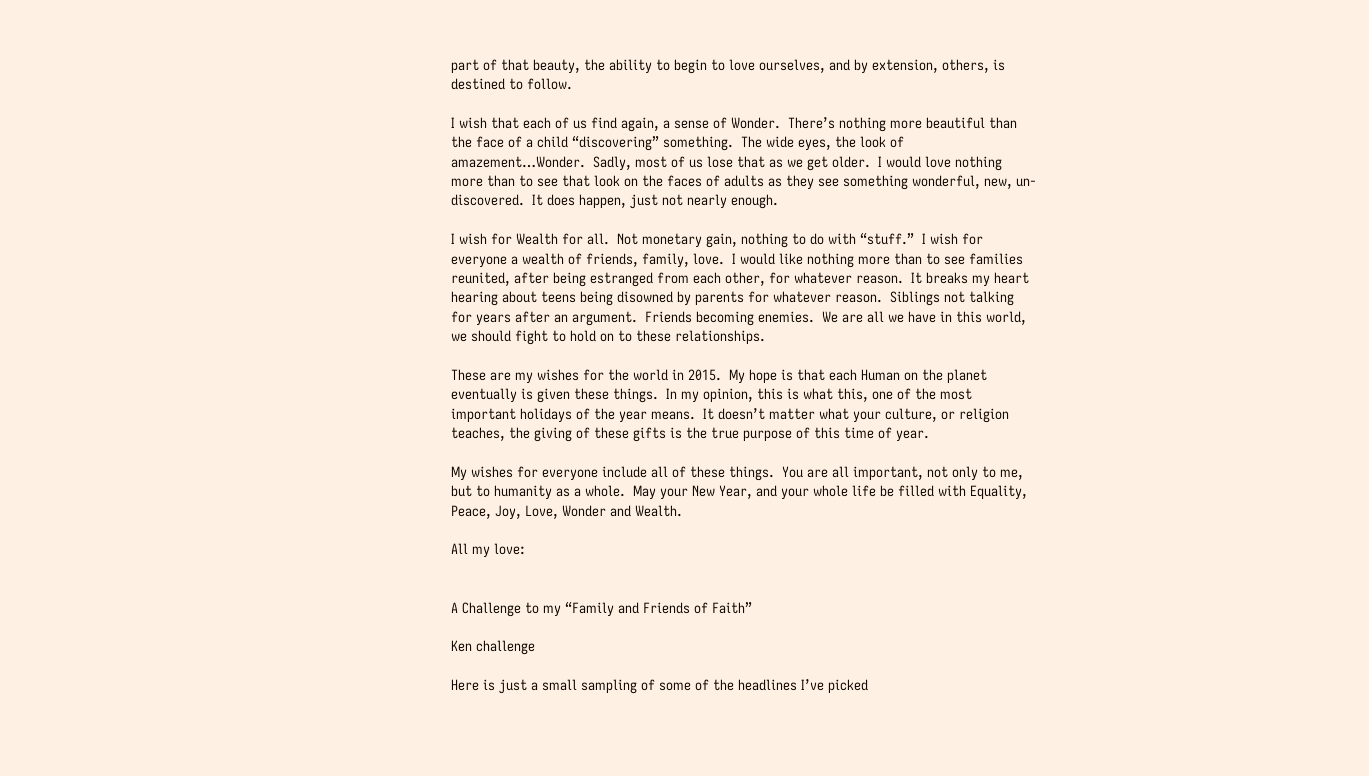part of that beauty, the ability to begin to love ourselves, and by extension, others, is destined to follow.

I wish that each of us find again, a sense of Wonder.  There’s nothing more beautiful than the face of a child “discovering” something.  The wide eyes, the look of amazement…Wonder.  Sadly, most of us lose that as we get older.  I would love nothing more than to see that look on the faces of adults as they see something wonderful, new, un-discovered.  It does happen, just not nearly enough.

I wish for Wealth for all.  Not monetary gain, nothing to do with “stuff.”  I wish for everyone a wealth of friends, family, love.  I would like nothing more than to see families reunited, after being estranged from each other, for whatever reason.  It breaks my heart hearing about teens being disowned by parents for whatever reason.  Siblings not talking for years after an argument.  Friends becoming enemies.  We are all we have in this world, we should fight to hold on to these relationships.

These are my wishes for the world in 2015.  My hope is that each Human on the planet eventually is given these things.  In my opinion, this is what this, one of the most important holidays of the year means.  It doesn’t matter what your culture, or religion teaches, the giving of these gifts is the true purpose of this time of year.

My wishes for everyone include all of these things.  You are all important, not only to me, but to humanity as a whole.  May your New Year, and your whole life be filled with Equality, Peace, Joy, Love, Wonder and Wealth.

All my love:


A Challenge to my “Family and Friends of Faith”

Ken challenge

Here is just a small sampling of some of the headlines I’ve picked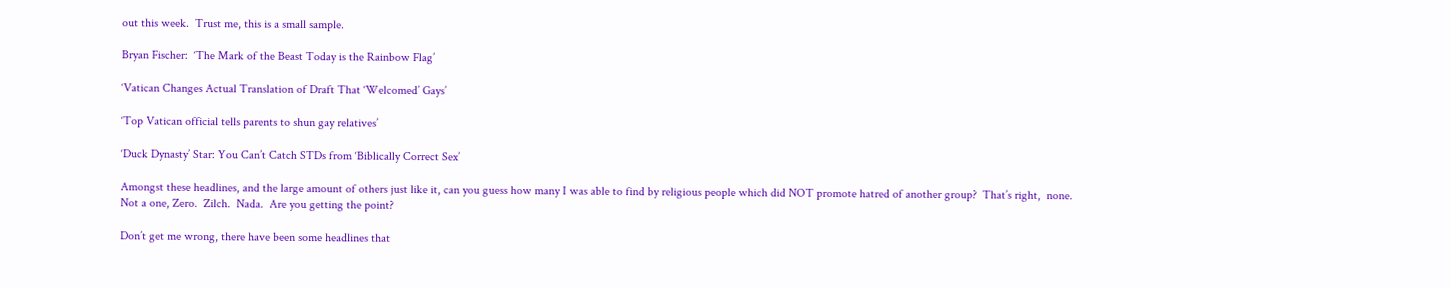out this week.  Trust me, this is a small sample.

Bryan Fischer:  ‘The Mark of the Beast Today is the Rainbow Flag’

‘Vatican Changes Actual Translation of Draft That ‘Welcomed’ Gays’

‘Top Vatican official tells parents to shun gay relatives’

‘Duck Dynasty’ Star: You Can’t Catch STDs from ‘Biblically Correct Sex’

Amongst these headlines, and the large amount of others just like it, can you guess how many I was able to find by religious people which did NOT promote hatred of another group?  That’s right,  none.  Not a one, Zero.  Zilch.  Nada.  Are you getting the point?

Don’t get me wrong, there have been some headlines that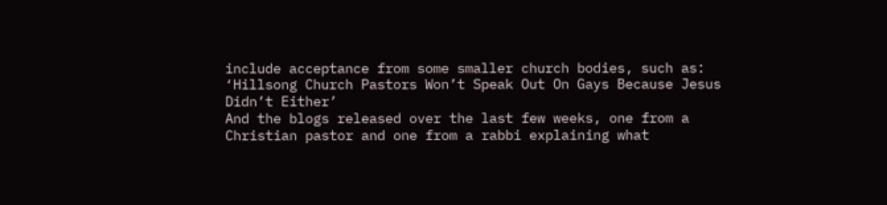include acceptance from some smaller church bodies, such as:
‘Hillsong Church Pastors Won’t Speak Out On Gays Because Jesus Didn’t Either’
And the blogs released over the last few weeks, one from a Christian pastor and one from a rabbi explaining what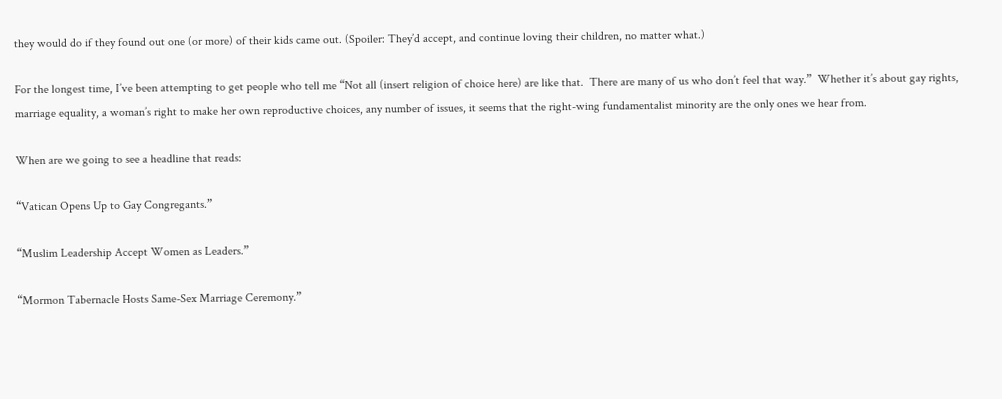they would do if they found out one (or more) of their kids came out. (Spoiler: They’d accept, and continue loving their children, no matter what.)

For the longest time, I’ve been attempting to get people who tell me “Not all (insert religion of choice here) are like that.  There are many of us who don’t feel that way.”  Whether it’s about gay rights, marriage equality, a woman’s right to make her own reproductive choices, any number of issues, it seems that the right-wing fundamentalist minority are the only ones we hear from.

When are we going to see a headline that reads:

“Vatican Opens Up to Gay Congregants.”

“Muslim Leadership Accept Women as Leaders.”

“Mormon Tabernacle Hosts Same-Sex Marriage Ceremony.”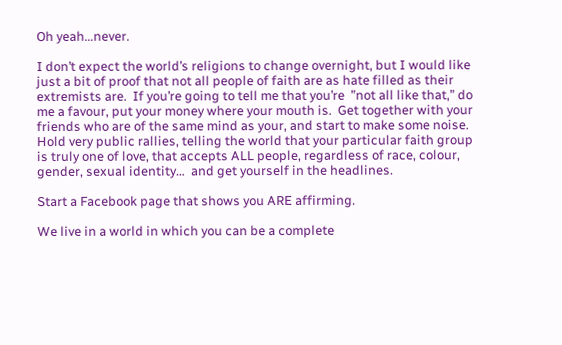Oh yeah…never.

I don’t expect the world’s religions to change overnight, but I would like just a bit of proof that not all people of faith are as hate filled as their extremists are.  If you’re going to tell me that you’re  ”not all like that,” do me a favour, put your money where your mouth is.  Get together with your friends who are of the same mind as your, and start to make some noise.  Hold very public rallies, telling the world that your particular faith group is truly one of love, that accepts ALL people, regardless of race, colour, gender, sexual identity…  and get yourself in the headlines.

Start a Facebook page that shows you ARE affirming.

We live in a world in which you can be a complete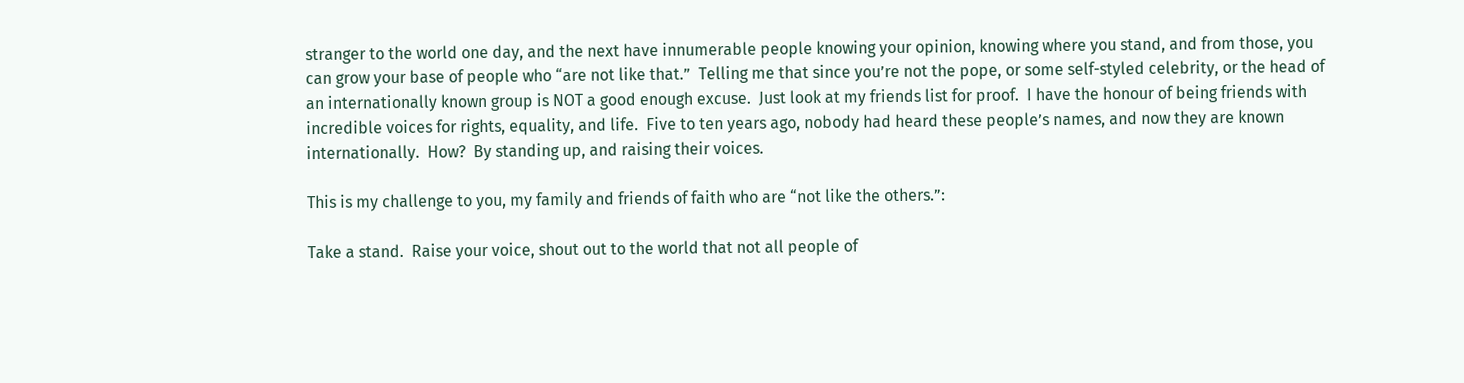stranger to the world one day, and the next have innumerable people knowing your opinion, knowing where you stand, and from those, you can grow your base of people who “are not like that.”  Telling me that since you’re not the pope, or some self-styled celebrity, or the head of an internationally known group is NOT a good enough excuse.  Just look at my friends list for proof.  I have the honour of being friends with incredible voices for rights, equality, and life.  Five to ten years ago, nobody had heard these people’s names, and now they are known internationally.  How?  By standing up, and raising their voices.

This is my challenge to you, my family and friends of faith who are “not like the others.”:

Take a stand.  Raise your voice, shout out to the world that not all people of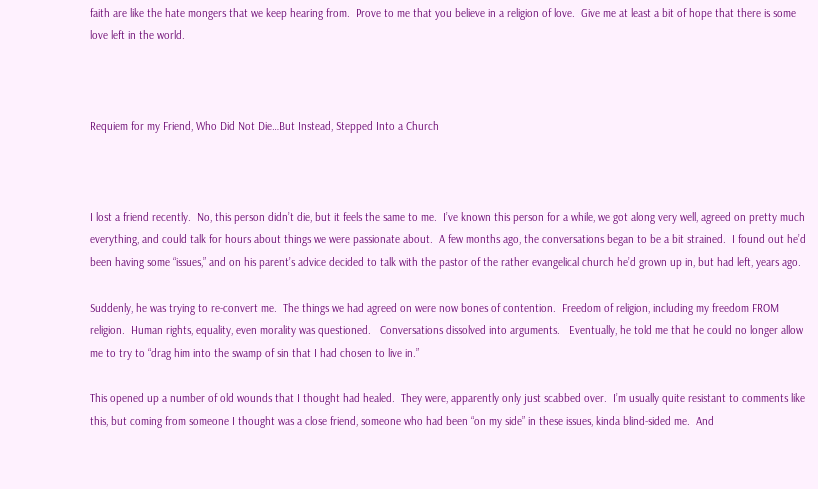faith are like the hate mongers that we keep hearing from.  Prove to me that you believe in a religion of love.  Give me at least a bit of hope that there is some love left in the world.



Requiem for my Friend, Who Did Not Die…But Instead, Stepped Into a Church



I lost a friend recently.  No, this person didn’t die, but it feels the same to me.  I’ve known this person for a while, we got along very well, agreed on pretty much everything, and could talk for hours about things we were passionate about.  A few months ago, the conversations began to be a bit strained.  I found out he’d been having some “issues,” and on his parent’s advice decided to talk with the pastor of the rather evangelical church he’d grown up in, but had left, years ago.

Suddenly, he was trying to re-convert me.  The things we had agreed on were now bones of contention.  Freedom of religion, including my freedom FROM religion.  Human rights, equality, even morality was questioned.   Conversations dissolved into arguments.   Eventually, he told me that he could no longer allow me to try to “drag him into the swamp of sin that I had chosen to live in.”

This opened up a number of old wounds that I thought had healed.  They were, apparently only just scabbed over.  I’m usually quite resistant to comments like this, but coming from someone I thought was a close friend, someone who had been “on my side” in these issues, kinda blind-sided me.  And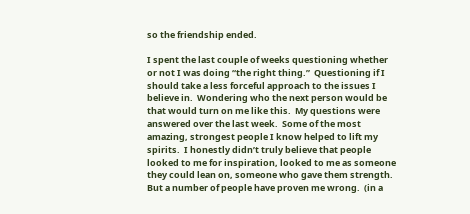so the friendship ended.

I spent the last couple of weeks questioning whether or not I was doing “the right thing.”  Questioning if I should take a less forceful approach to the issues I believe in.  Wondering who the next person would be that would turn on me like this.  My questions were answered over the last week.  Some of the most amazing, strongest people I know helped to lift my spirits.  I honestly didn’t truly believe that people looked to me for inspiration, looked to me as someone they could lean on, someone who gave them strength.  But a number of people have proven me wrong.  (in a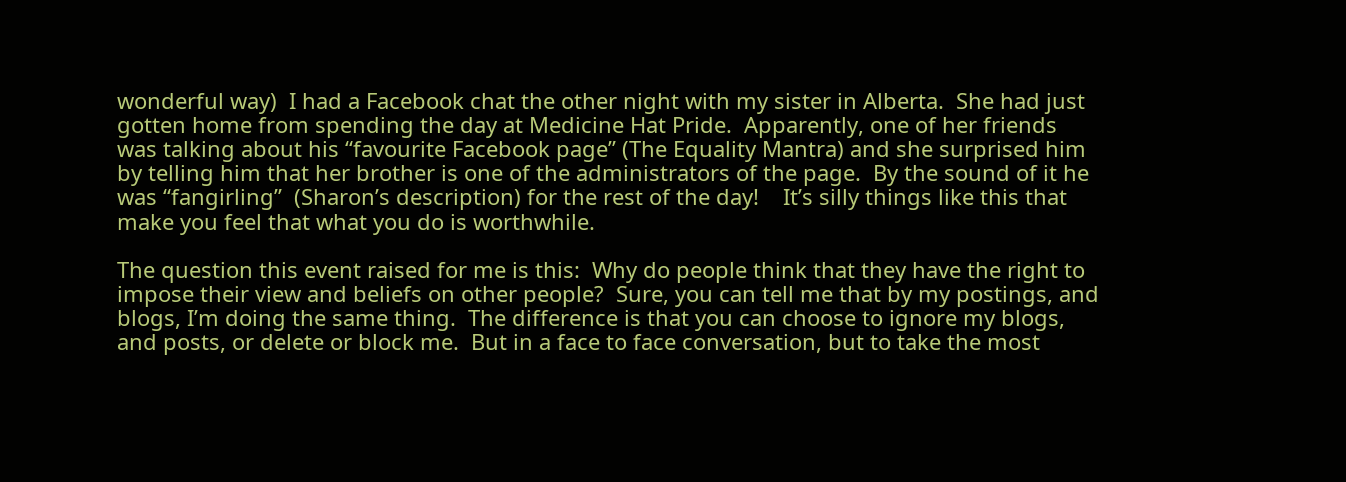wonderful way)  I had a Facebook chat the other night with my sister in Alberta.  She had just gotten home from spending the day at Medicine Hat Pride.  Apparently, one of her friends was talking about his “favourite Facebook page” (The Equality Mantra) and she surprised him by telling him that her brother is one of the administrators of the page.  By the sound of it he was “fangirling”  (Sharon’s description) for the rest of the day!    It’s silly things like this that make you feel that what you do is worthwhile.

The question this event raised for me is this:  Why do people think that they have the right to impose their view and beliefs on other people?  Sure, you can tell me that by my postings, and blogs, I’m doing the same thing.  The difference is that you can choose to ignore my blogs, and posts, or delete or block me.  But in a face to face conversation, but to take the most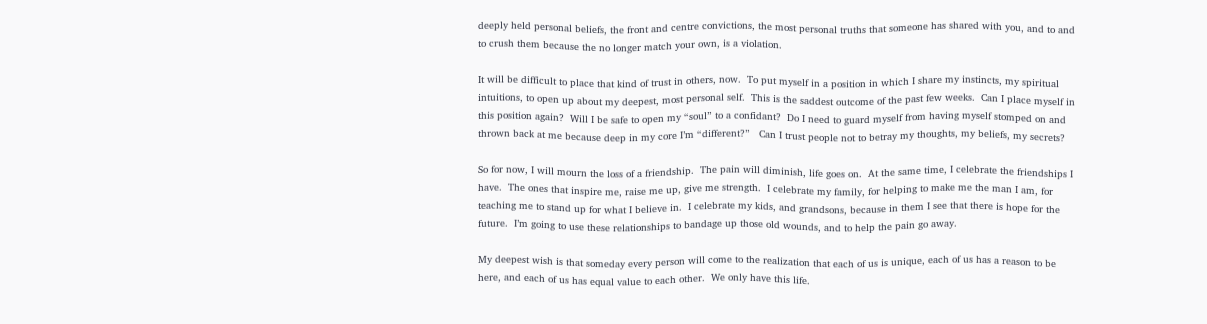deeply held personal beliefs, the front and centre convictions, the most personal truths that someone has shared with you, and to and to crush them because the no longer match your own, is a violation.

It will be difficult to place that kind of trust in others, now.  To put myself in a position in which I share my instincts, my spiritual intuitions, to open up about my deepest, most personal self.  This is the saddest outcome of the past few weeks.  Can I place myself in this position again?  Will I be safe to open my “soul” to a confidant?  Do I need to guard myself from having myself stomped on and thrown back at me because deep in my core I’m “different?”   Can I trust people not to betray my thoughts, my beliefs, my secrets?

So for now, I will mourn the loss of a friendship.  The pain will diminish, life goes on.  At the same time, I celebrate the friendships I have.  The ones that inspire me, raise me up, give me strength.  I celebrate my family, for helping to make me the man I am, for teaching me to stand up for what I believe in.  I celebrate my kids, and grandsons, because in them I see that there is hope for the future.  I’m going to use these relationships to bandage up those old wounds, and to help the pain go away.

My deepest wish is that someday every person will come to the realization that each of us is unique, each of us has a reason to be here, and each of us has equal value to each other.  We only have this life.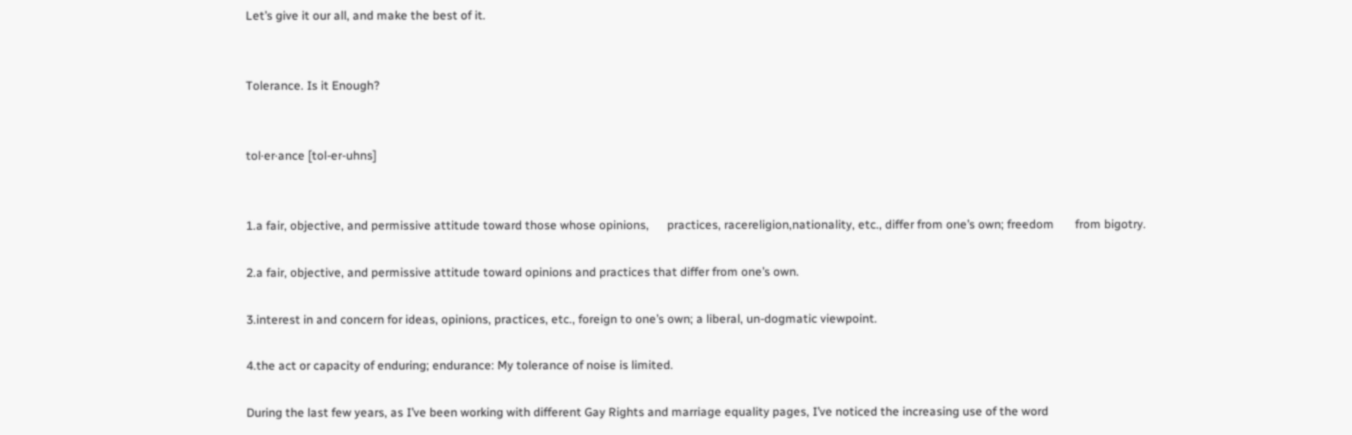Let’s give it our all, and make the best of it.


Tolerance. Is it Enough?


tol·er·ance [tol-er-uhns]


1.a fair, objective, and permissive attitude toward those whose opinions,      practices, racereligion,nationality, etc., differ from one’s own; freedom       from bigotry.

2.a fair, objective, and permissive attitude toward opinions and practices that differ from one’s own.

3.interest in and concern for ideas, opinions, practices, etc., foreign to one’s own; a liberal, un-dogmatic viewpoint.

4.the act or capacity of enduring; endurance: My tolerance of noise is limited.

During the last few years, as I’ve been working with different Gay Rights and marriage equality pages, I’ve noticed the increasing use of the word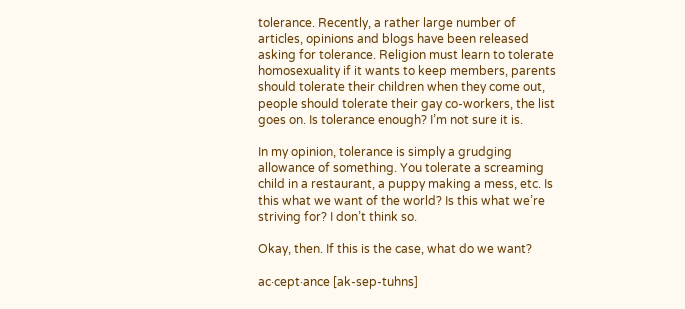tolerance. Recently, a rather large number of articles, opinions and blogs have been released asking for tolerance. Religion must learn to tolerate homosexuality if it wants to keep members, parents should tolerate their children when they come out, people should tolerate their gay co-workers, the list goes on. Is tolerance enough? I’m not sure it is.

In my opinion, tolerance is simply a grudging allowance of something. You tolerate a screaming child in a restaurant, a puppy making a mess, etc. Is this what we want of the world? Is this what we’re striving for? I don’t think so.

Okay, then. If this is the case, what do we want?

ac·cept·ance [ak-sep-tuhns]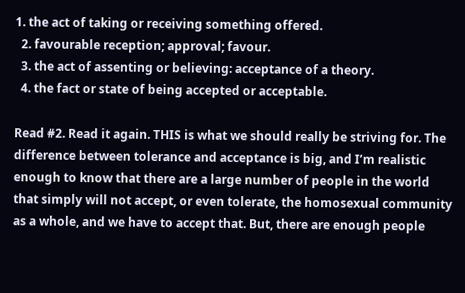1. the act of taking or receiving something offered.
  2. favourable reception; approval; favour.
  3. the act of assenting or believing: acceptance of a theory.
  4. the fact or state of being accepted or acceptable.

Read #2. Read it again. THIS is what we should really be striving for. The difference between tolerance and acceptance is big, and I’m realistic enough to know that there are a large number of people in the world that simply will not accept, or even tolerate, the homosexual community as a whole, and we have to accept that. But, there are enough people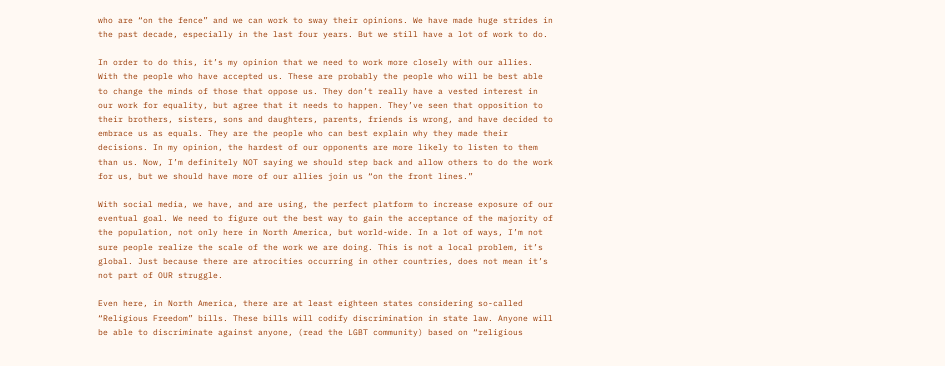who are “on the fence” and we can work to sway their opinions. We have made huge strides in the past decade, especially in the last four years. But we still have a lot of work to do.

In order to do this, it’s my opinion that we need to work more closely with our allies. With the people who have accepted us. These are probably the people who will be best able to change the minds of those that oppose us. They don’t really have a vested interest in our work for equality, but agree that it needs to happen. They’ve seen that opposition to their brothers, sisters, sons and daughters, parents, friends is wrong, and have decided to embrace us as equals. They are the people who can best explain why they made their decisions. In my opinion, the hardest of our opponents are more likely to listen to them than us. Now, I’m definitely NOT saying we should step back and allow others to do the work for us, but we should have more of our allies join us “on the front lines.”

With social media, we have, and are using, the perfect platform to increase exposure of our eventual goal. We need to figure out the best way to gain the acceptance of the majority of the population, not only here in North America, but world-wide. In a lot of ways, I’m not sure people realize the scale of the work we are doing. This is not a local problem, it’s global. Just because there are atrocities occurring in other countries, does not mean it’s not part of OUR struggle.

Even here, in North America, there are at least eighteen states considering so-called “Religious Freedom” bills. These bills will codify discrimination in state law. Anyone will be able to discriminate against anyone, (read the LGBT community) based on “religious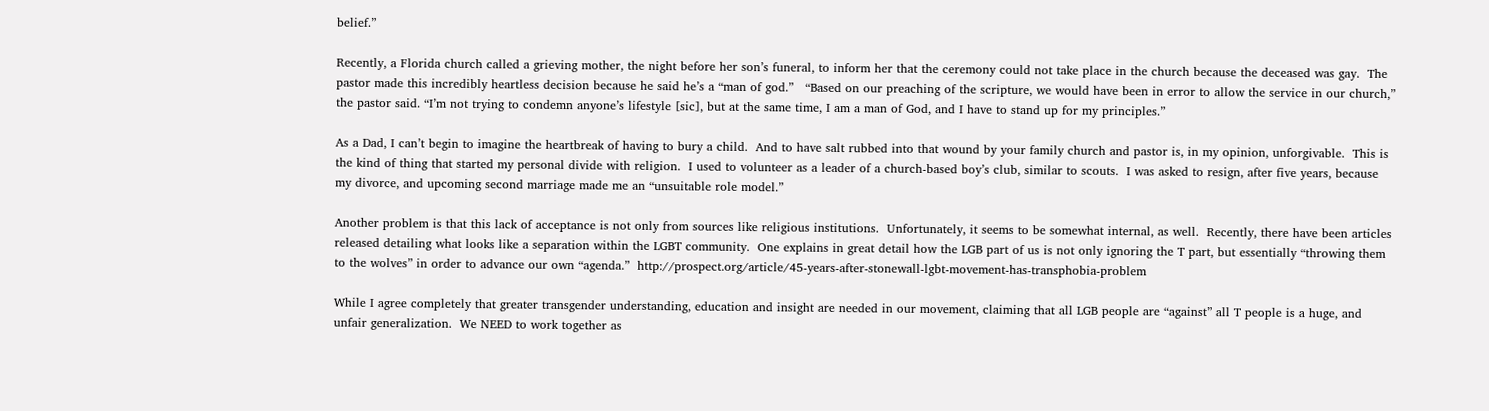belief.”

Recently, a Florida church called a grieving mother, the night before her son’s funeral, to inform her that the ceremony could not take place in the church because the deceased was gay.  The pastor made this incredibly heartless decision because he said he’s a “man of god.”   “Based on our preaching of the scripture, we would have been in error to allow the service in our church,” the pastor said. “I’m not trying to condemn anyone’s lifestyle [sic], but at the same time, I am a man of God, and I have to stand up for my principles.”

As a Dad, I can’t begin to imagine the heartbreak of having to bury a child.  And to have salt rubbed into that wound by your family church and pastor is, in my opinion, unforgivable.  This is the kind of thing that started my personal divide with religion.  I used to volunteer as a leader of a church-based boy’s club, similar to scouts.  I was asked to resign, after five years, because my divorce, and upcoming second marriage made me an “unsuitable role model.”

Another problem is that this lack of acceptance is not only from sources like religious institutions.  Unfortunately, it seems to be somewhat internal, as well.  Recently, there have been articles released detailing what looks like a separation within the LGBT community.  One explains in great detail how the LGB part of us is not only ignoring the T part, but essentially “throwing them to the wolves” in order to advance our own “agenda.”  http://prospect.org/article/45-years-after-stonewall-lgbt-movement-has-transphobia-problem

While I agree completely that greater transgender understanding, education and insight are needed in our movement, claiming that all LGB people are “against” all T people is a huge, and unfair generalization.  We NEED to work together as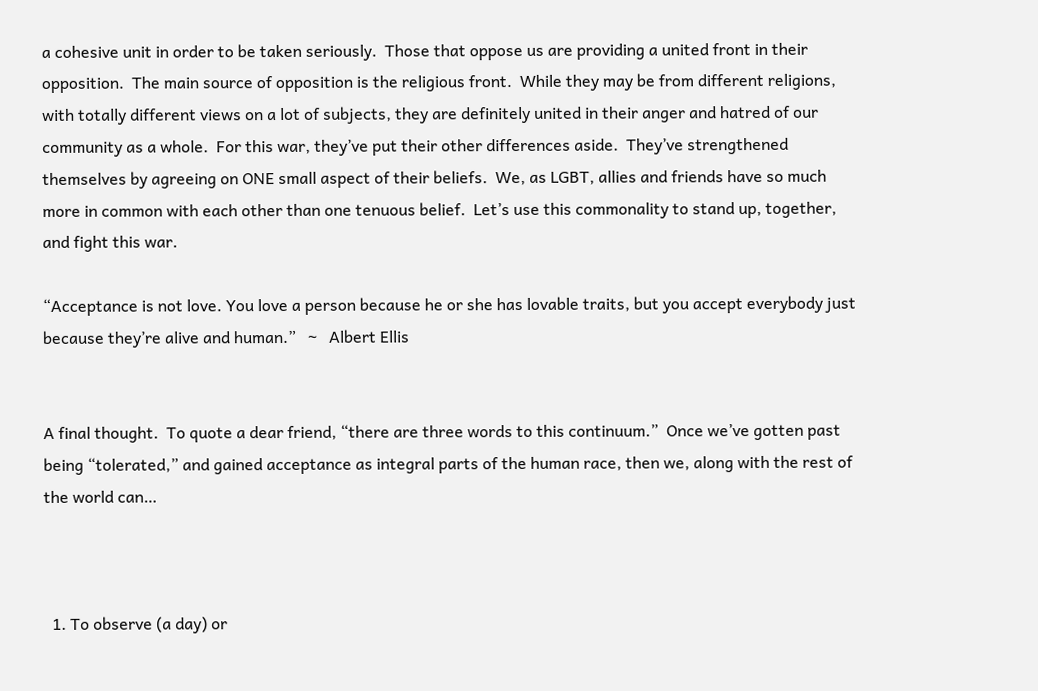a cohesive unit in order to be taken seriously.  Those that oppose us are providing a united front in their opposition.  The main source of opposition is the religious front.  While they may be from different religions, with totally different views on a lot of subjects, they are definitely united in their anger and hatred of our community as a whole.  For this war, they’ve put their other differences aside.  They’ve strengthened themselves by agreeing on ONE small aspect of their beliefs.  We, as LGBT, allies and friends have so much more in common with each other than one tenuous belief.  Let’s use this commonality to stand up, together, and fight this war.

“Acceptance is not love. You love a person because he or she has lovable traits, but you accept everybody just because they’re alive and human.”   ~   Albert Ellis


A final thought.  To quote a dear friend, “there are three words to this continuum.”  Once we’ve gotten past being “tolerated,” and gained acceptance as integral parts of the human race, then we, along with the rest of the world can…



  1. To observe (a day) or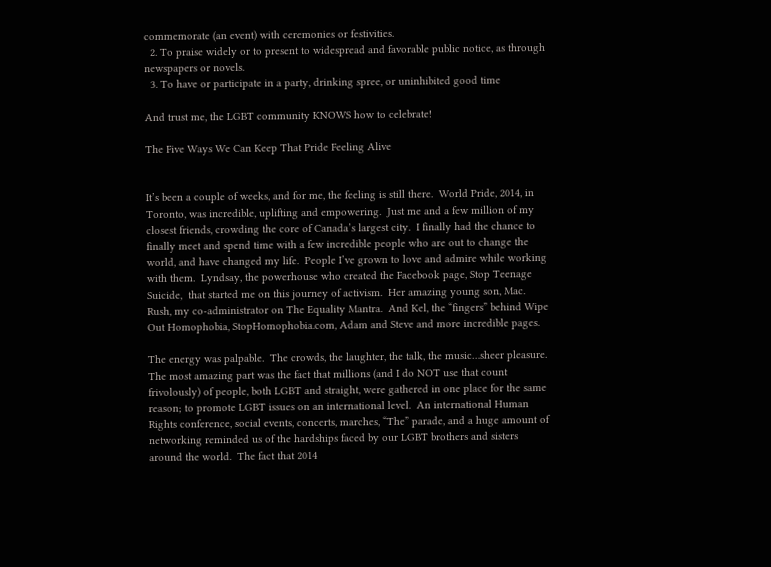commemorate (an event) with ceremonies or festivities.
  2. To praise widely or to present to widespread and favorable public notice, as through newspapers or novels.
  3. To have or participate in a party, drinking spree, or uninhibited good time

And trust me, the LGBT community KNOWS how to celebrate!

The Five Ways We Can Keep That Pride Feeling Alive


It’s been a couple of weeks, and for me, the feeling is still there.  World Pride, 2014, in Toronto, was incredible, uplifting and empowering.  Just me and a few million of my closest friends, crowding the core of Canada’s largest city.  I finally had the chance to finally meet and spend time with a few incredible people who are out to change the world, and have changed my life.  People I’ve grown to love and admire while working with them.  Lyndsay, the powerhouse who created the Facebook page, Stop Teenage Suicide,  that started me on this journey of activism.  Her amazing young son, Mac.  Rush, my co-administrator on The Equality Mantra.  And Kel, the “fingers” behind Wipe Out Homophobia, StopHomophobia.com, Adam and Steve and more incredible pages.

The energy was palpable.  The crowds, the laughter, the talk, the music…sheer pleasure.  The most amazing part was the fact that millions (and I do NOT use that count frivolously) of people, both LGBT and straight, were gathered in one place for the same reason; to promote LGBT issues on an international level.  An international Human Rights conference, social events, concerts, marches, “The” parade, and a huge amount of networking reminded us of the hardships faced by our LGBT brothers and sisters around the world.  The fact that 2014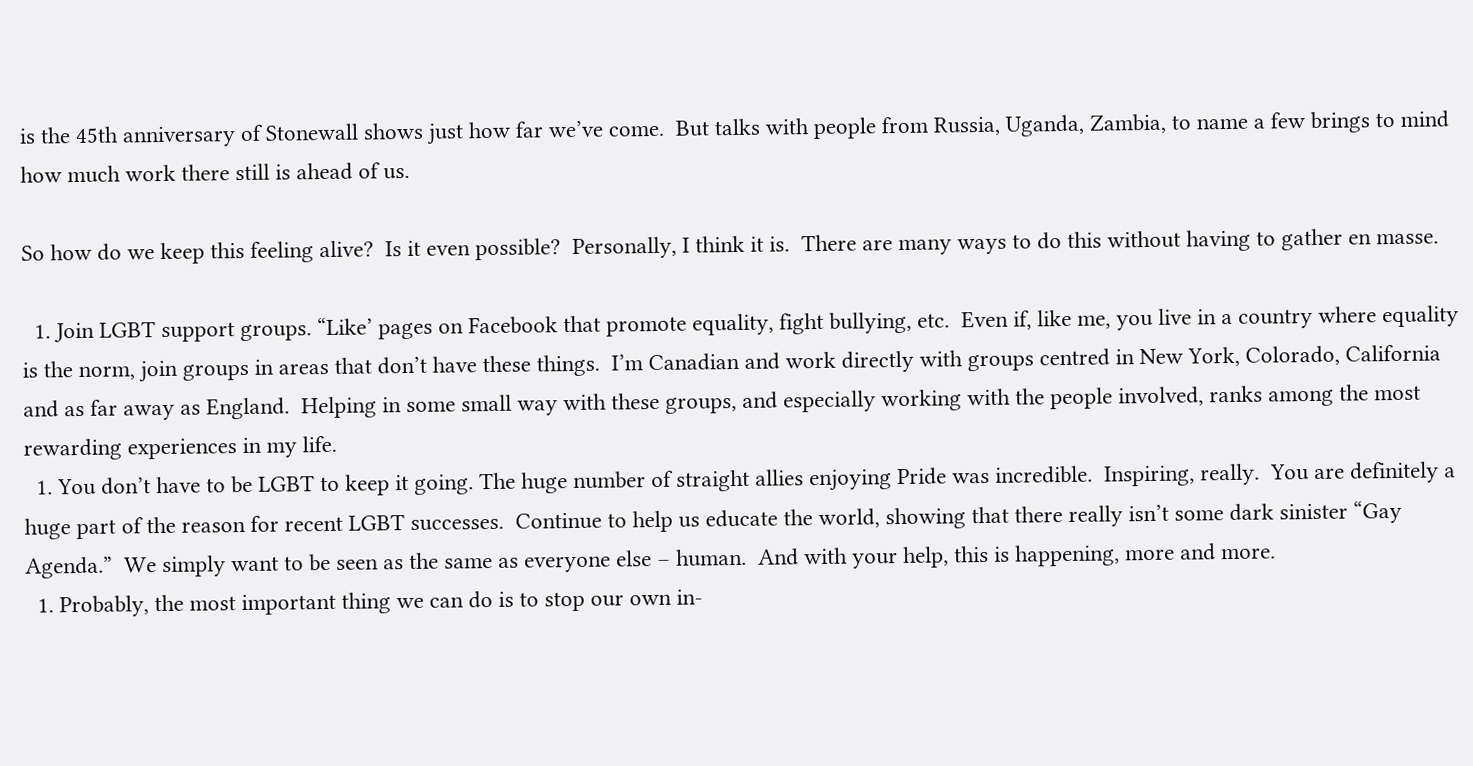is the 45th anniversary of Stonewall shows just how far we’ve come.  But talks with people from Russia, Uganda, Zambia, to name a few brings to mind how much work there still is ahead of us.

So how do we keep this feeling alive?  Is it even possible?  Personally, I think it is.  There are many ways to do this without having to gather en masse.

  1. Join LGBT support groups. “Like’ pages on Facebook that promote equality, fight bullying, etc.  Even if, like me, you live in a country where equality is the norm, join groups in areas that don’t have these things.  I’m Canadian and work directly with groups centred in New York, Colorado, California and as far away as England.  Helping in some small way with these groups, and especially working with the people involved, ranks among the most rewarding experiences in my life.
  1. You don’t have to be LGBT to keep it going. The huge number of straight allies enjoying Pride was incredible.  Inspiring, really.  You are definitely a huge part of the reason for recent LGBT successes.  Continue to help us educate the world, showing that there really isn’t some dark sinister “Gay Agenda.”  We simply want to be seen as the same as everyone else – human.  And with your help, this is happening, more and more.
  1. Probably, the most important thing we can do is to stop our own in-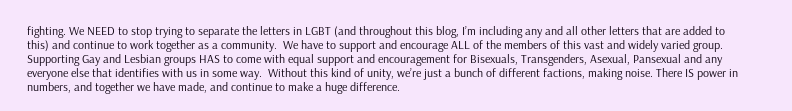fighting. We NEED to stop trying to separate the letters in LGBT (and throughout this blog, I’m including any and all other letters that are added to this) and continue to work together as a community.  We have to support and encourage ALL of the members of this vast and widely varied group.  Supporting Gay and Lesbian groups HAS to come with equal support and encouragement for Bisexuals, Transgenders, Asexual, Pansexual and any everyone else that identifies with us in some way.  Without this kind of unity, we’re just a bunch of different factions, making noise. There IS power in numbers, and together we have made, and continue to make a huge difference.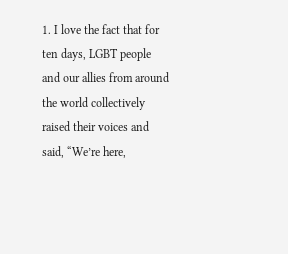1. I love the fact that for ten days, LGBT people and our allies from around the world collectively raised their voices and said, “We’re here,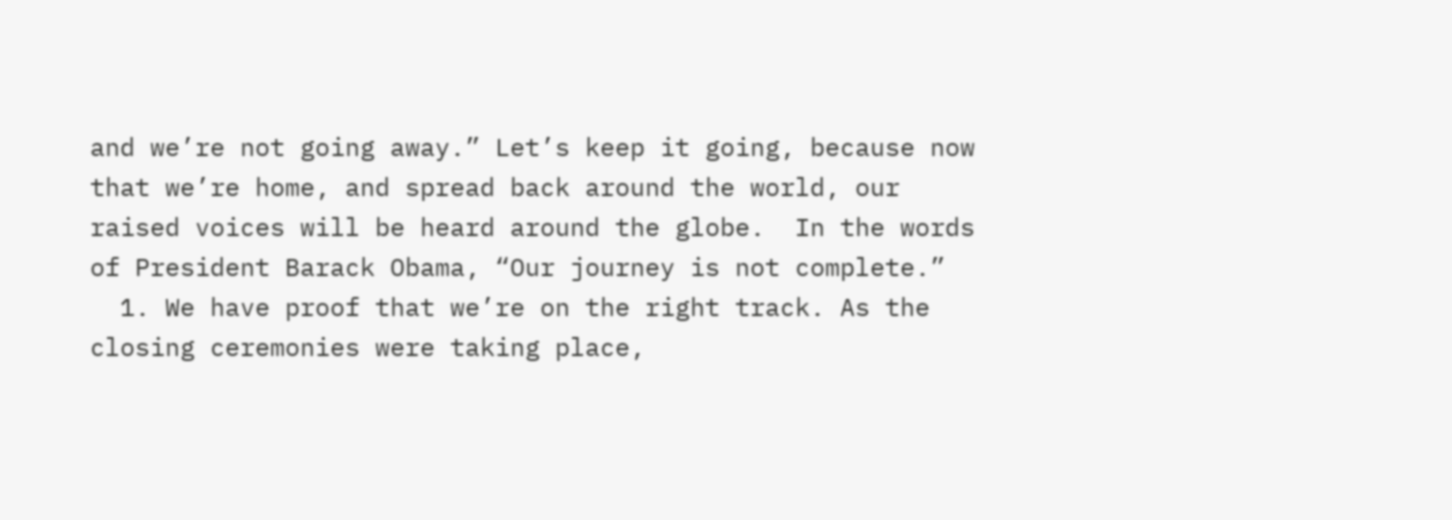and we’re not going away.” Let’s keep it going, because now that we’re home, and spread back around the world, our raised voices will be heard around the globe.  In the words of President Barack Obama, “Our journey is not complete.”
  1. We have proof that we’re on the right track. As the closing ceremonies were taking place,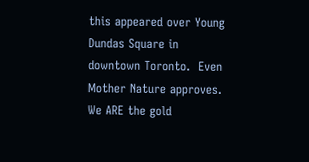this appeared over Young Dundas Square in downtown Toronto.  Even Mother Nature approves.  We ARE the gold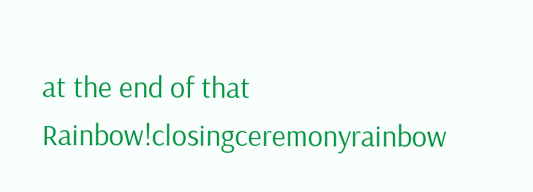at the end of that Rainbow!closingceremonyrainbow